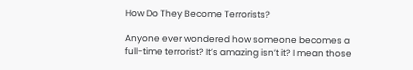How Do They Become Terrorists?

Anyone ever wondered how someone becomes a full-time terrorist? It’s amazing isn’t it? I mean those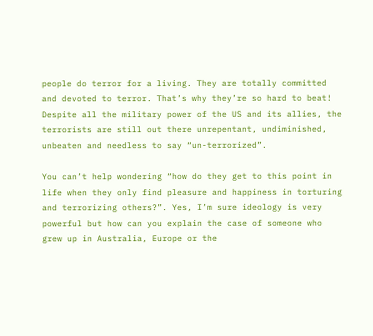people do terror for a living. They are totally committed and devoted to terror. That’s why they’re so hard to beat! Despite all the military power of the US and its allies, the terrorists are still out there unrepentant, undiminished, unbeaten and needless to say “un-terrorized”.

You can’t help wondering “how do they get to this point in life when they only find pleasure and happiness in torturing and terrorizing others?”. Yes, I’m sure ideology is very powerful but how can you explain the case of someone who grew up in Australia, Europe or the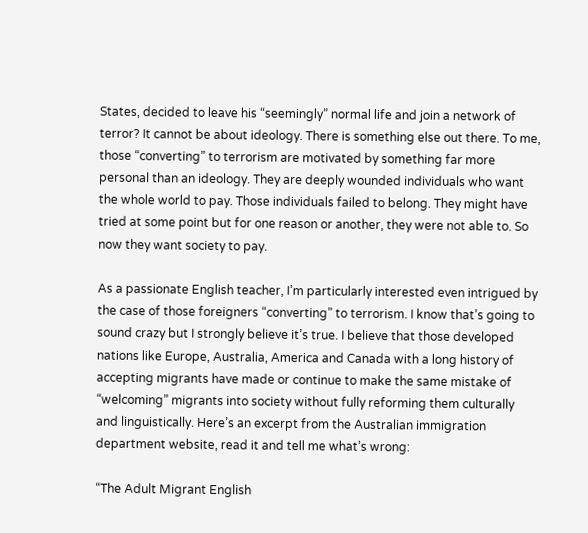States, decided to leave his “seemingly” normal life and join a network of terror? It cannot be about ideology. There is something else out there. To me, those “converting” to terrorism are motivated by something far more personal than an ideology. They are deeply wounded individuals who want the whole world to pay. Those individuals failed to belong. They might have tried at some point but for one reason or another, they were not able to. So now they want society to pay.

As a passionate English teacher, I’m particularly interested even intrigued by the case of those foreigners “converting” to terrorism. I know that’s going to sound crazy but I strongly believe it’s true. I believe that those developed nations like Europe, Australia, America and Canada with a long history of accepting migrants have made or continue to make the same mistake of “welcoming” migrants into society without fully reforming them culturally and linguistically. Here’s an excerpt from the Australian immigration department website, read it and tell me what’s wrong:

“The Adult Migrant English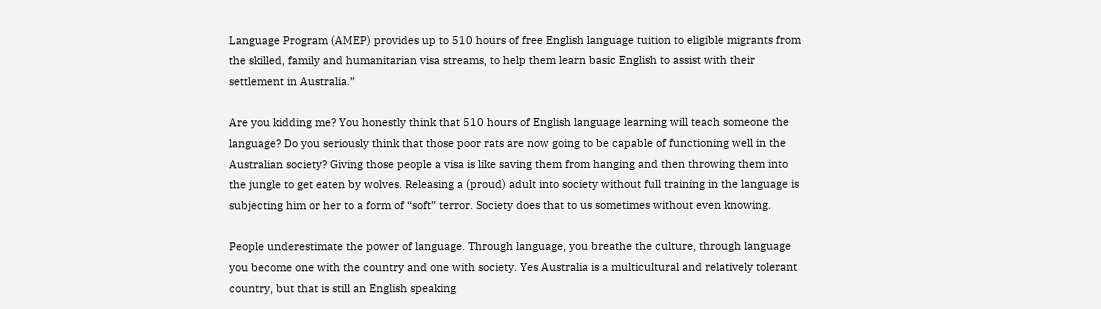Language Program (AMEP) provides up to 510 hours of free English language tuition to eligible migrants from the skilled, family and humanitarian visa streams, to help them learn basic English to assist with their settlement in Australia.”

Are you kidding me? You honestly think that 510 hours of English language learning will teach someone the language? Do you seriously think that those poor rats are now going to be capable of functioning well in the Australian society? Giving those people a visa is like saving them from hanging and then throwing them into the jungle to get eaten by wolves. Releasing a (proud) adult into society without full training in the language is subjecting him or her to a form of “soft” terror. Society does that to us sometimes without even knowing.

People underestimate the power of language. Through language, you breathe the culture, through language you become one with the country and one with society. Yes Australia is a multicultural and relatively tolerant country, but that is still an English speaking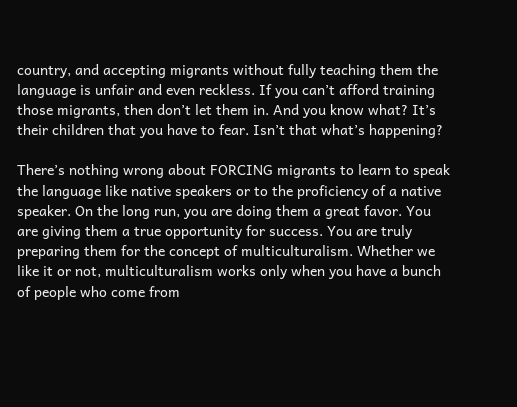country, and accepting migrants without fully teaching them the language is unfair and even reckless. If you can’t afford training those migrants, then don’t let them in. And you know what? It’s their children that you have to fear. Isn’t that what’s happening?

There’s nothing wrong about FORCING migrants to learn to speak the language like native speakers or to the proficiency of a native speaker. On the long run, you are doing them a great favor. You are giving them a true opportunity for success. You are truly preparing them for the concept of multiculturalism. Whether we like it or not, multiculturalism works only when you have a bunch of people who come from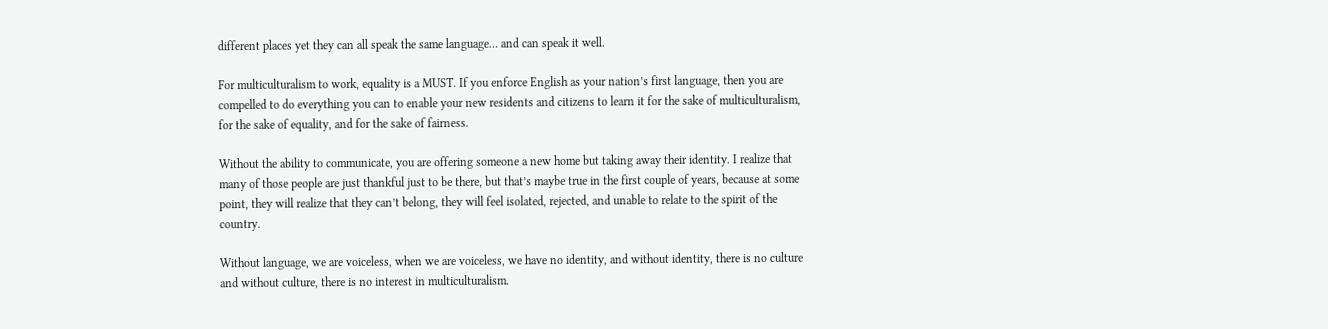different places yet they can all speak the same language… and can speak it well.

For multiculturalism to work, equality is a MUST. If you enforce English as your nation’s first language, then you are compelled to do everything you can to enable your new residents and citizens to learn it for the sake of multiculturalism, for the sake of equality, and for the sake of fairness.

Without the ability to communicate, you are offering someone a new home but taking away their identity. I realize that many of those people are just thankful just to be there, but that’s maybe true in the first couple of years, because at some point, they will realize that they can’t belong, they will feel isolated, rejected, and unable to relate to the spirit of the country.

Without language, we are voiceless, when we are voiceless, we have no identity, and without identity, there is no culture and without culture, there is no interest in multiculturalism.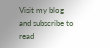Visit my blog and subscribe to read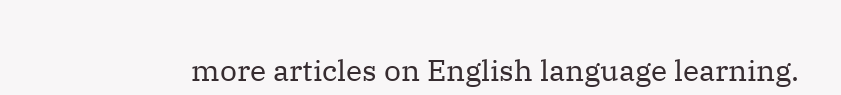more articles on English language learning.